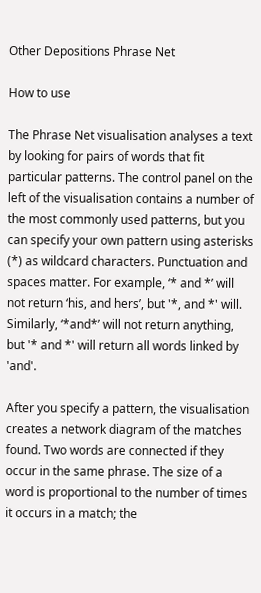Other Depositions Phrase Net

How to use

The Phrase Net visualisation analyses a text by looking for pairs of words that fit particular patterns. The control panel on the left of the visualisation contains a number of the most commonly used patterns, but you can specify your own pattern using asterisks (*) as wildcard characters. Punctuation and spaces matter. For example, ‘* and *’ will not return ‘his, and hers’, but '*, and *' will. Similarly, ‘*and*’ will not return anything, but '* and *' will return all words linked by 'and'.

After you specify a pattern, the visualisation creates a network diagram of the matches found. Two words are connected if they occur in the same phrase. The size of a word is proportional to the number of times it occurs in a match; the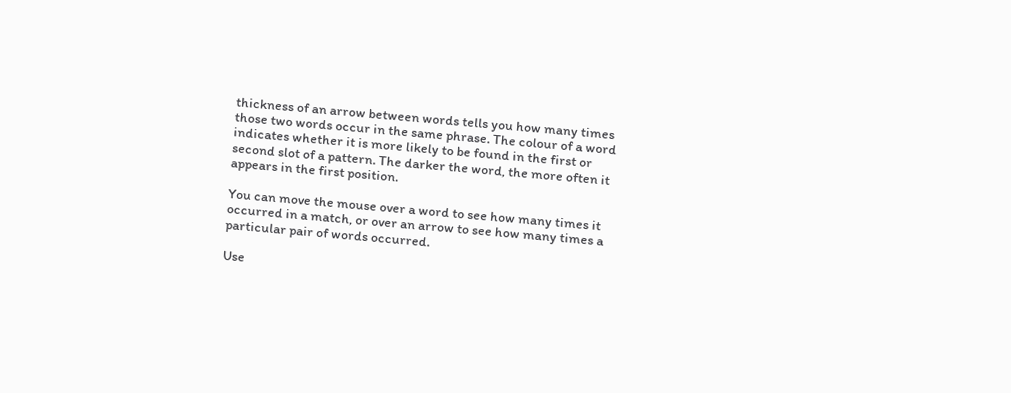thickness of an arrow between words tells you how many times those two words occur in the same phrase. The colour of a word indicates whether it is more likely to be found in the first or second slot of a pattern. The darker the word, the more often it appears in the first position.

You can move the mouse over a word to see how many times it occurred in a match, or over an arrow to see how many times a particular pair of words occurred.

Use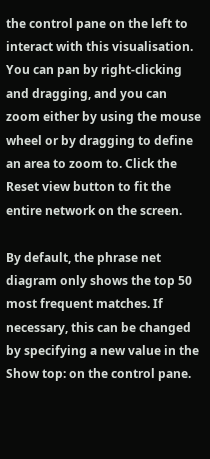the control pane on the left to interact with this visualisation. You can pan by right-clicking and dragging, and you can zoom either by using the mouse wheel or by dragging to define an area to zoom to. Click the Reset view button to fit the entire network on the screen.

By default, the phrase net diagram only shows the top 50 most frequent matches. If necessary, this can be changed by specifying a new value in the Show top: on the control pane.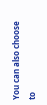You can also choose to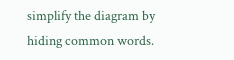simplify the diagram by hiding common words.